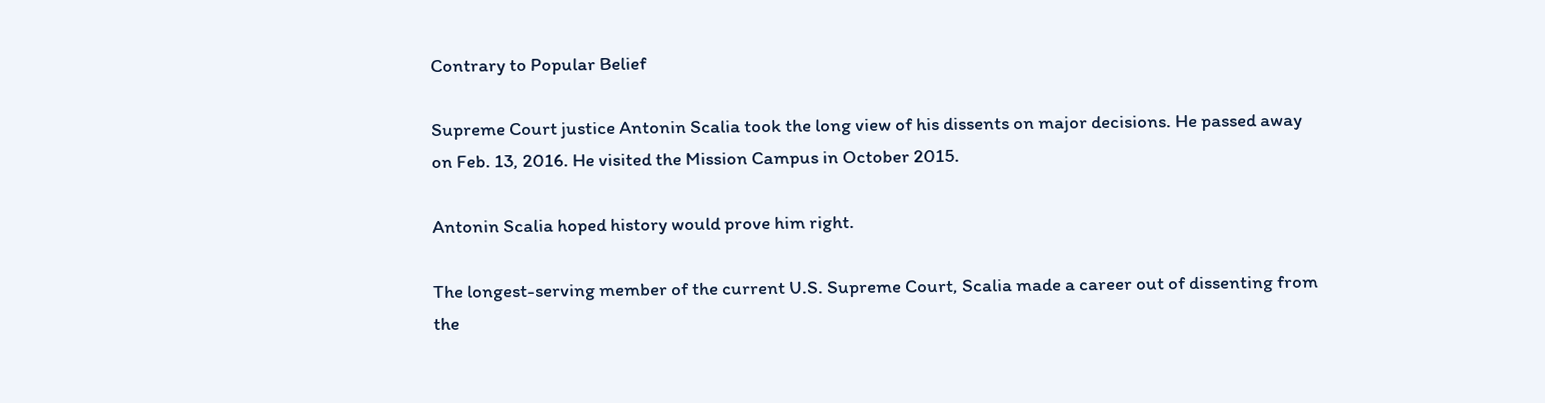Contrary to Popular Belief

Supreme Court justice Antonin Scalia took the long view of his dissents on major decisions. He passed away on Feb. 13, 2016. He visited the Mission Campus in October 2015.

Antonin Scalia hoped history would prove him right.

The longest-serving member of the current U.S. Supreme Court, Scalia made a career out of dissenting from the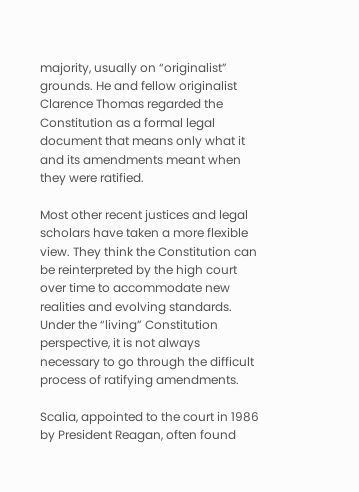majority, usually on “originalist” grounds. He and fellow originalist Clarence Thomas regarded the Constitution as a formal legal document that means only what it and its amendments meant when they were ratified.

Most other recent justices and legal scholars have taken a more flexible view. They think the Constitution can be reinterpreted by the high court over time to accommodate new realities and evolving standards. Under the “living” Constitution perspective, it is not always necessary to go through the difficult process of ratifying amendments.

Scalia, appointed to the court in 1986 by President Reagan, often found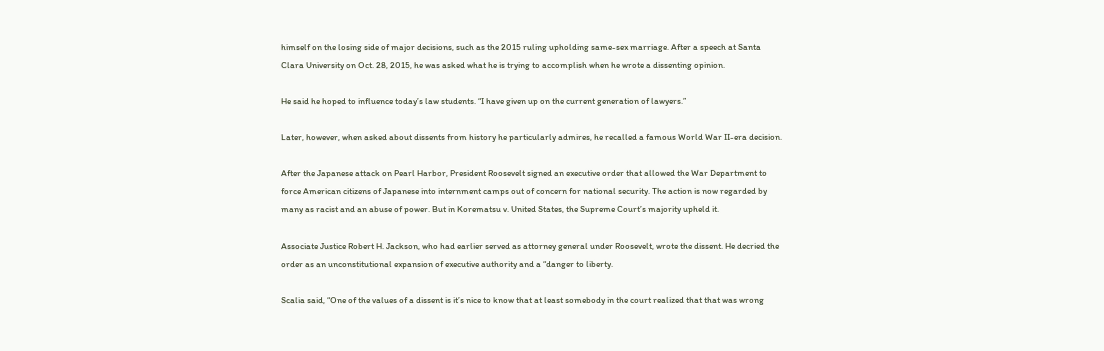himself on the losing side of major decisions, such as the 2015 ruling upholding same-sex marriage. After a speech at Santa Clara University on Oct. 28, 2015, he was asked what he is trying to accomplish when he wrote a dissenting opinion.

He said he hoped to influence today’s law students. “I have given up on the current generation of lawyers.”

Later, however, when asked about dissents from history he particularly admires, he recalled a famous World War II-era decision.

After the Japanese attack on Pearl Harbor, President Roosevelt signed an executive order that allowed the War Department to force American citizens of Japanese into internment camps out of concern for national security. The action is now regarded by many as racist and an abuse of power. But in Korematsu v. United States, the Supreme Court’s majority upheld it.

Associate Justice Robert H. Jackson, who had earlier served as attorney general under Roosevelt, wrote the dissent. He decried the order as an unconstitutional expansion of executive authority and a “danger to liberty.

Scalia said, “One of the values of a dissent is it’s nice to know that at least somebody in the court realized that that was wrong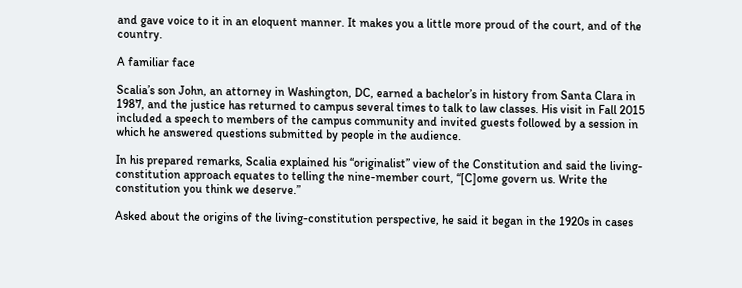and gave voice to it in an eloquent manner. It makes you a little more proud of the court, and of the country.

A familiar face

Scalia’s son John, an attorney in Washington, DC, earned a bachelor’s in history from Santa Clara in 1987, and the justice has returned to campus several times to talk to law classes. His visit in Fall 2015 included a speech to members of the campus community and invited guests followed by a session in which he answered questions submitted by people in the audience.

In his prepared remarks, Scalia explained his “originalist” view of the Constitution and said the living-constitution approach equates to telling the nine-member court, “[C]ome govern us. Write the constitution you think we deserve.”

Asked about the origins of the living-constitution perspective, he said it began in the 1920s in cases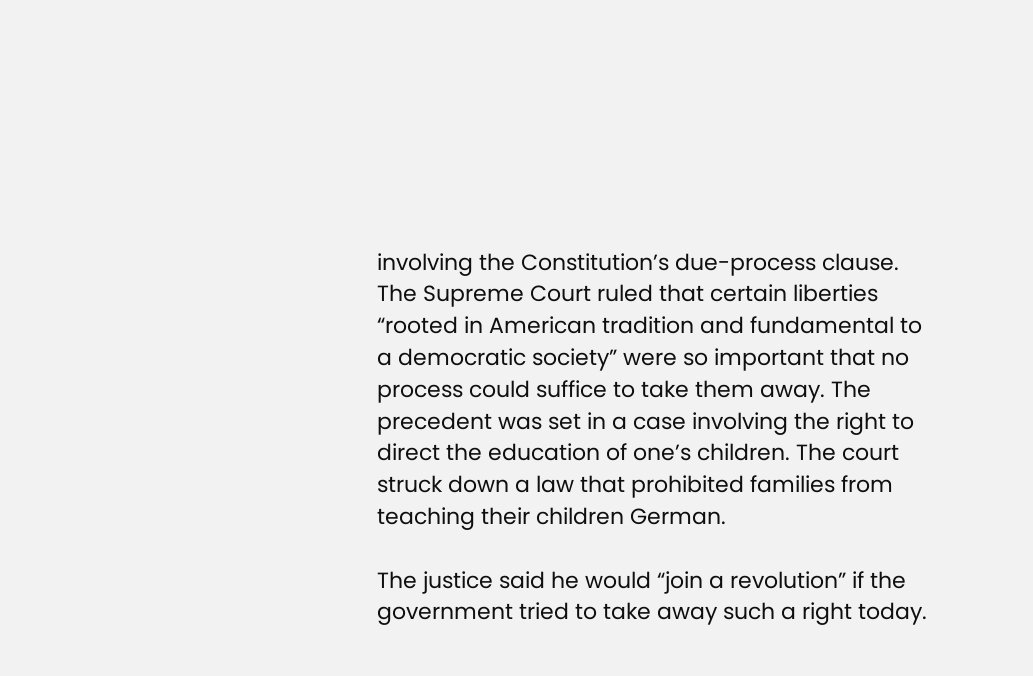involving the Constitution’s due-process clause. The Supreme Court ruled that certain liberties “rooted in American tradition and fundamental to a democratic society” were so important that no process could suffice to take them away. The precedent was set in a case involving the right to direct the education of one’s children. The court struck down a law that prohibited families from teaching their children German.

The justice said he would “join a revolution” if the government tried to take away such a right today.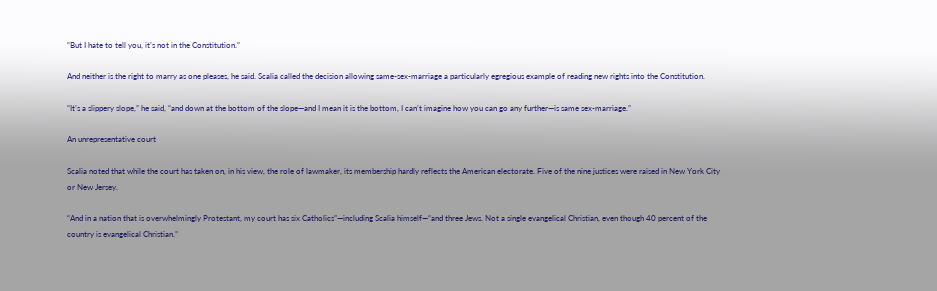“But I hate to tell you, it’s not in the Constitution.”

And neither is the right to marry as one pleases, he said. Scalia called the decision allowing same-sex-marriage a particularly egregious example of reading new rights into the Constitution.

“It’s a slippery slope,” he said, “and down at the bottom of the slope—and I mean it is the bottom, I can’t imagine how you can go any further—is same sex-marriage.”

An unrepresentative court

Scalia noted that while the court has taken on, in his view, the role of lawmaker, its membership hardly reflects the American electorate. Five of the nine justices were raised in New York City or New Jersey.

“And in a nation that is overwhelmingly Protestant, my court has six Catholics”—including Scalia himself—“and three Jews. Not a single evangelical Christian, even though 40 percent of the country is evangelical Christian.”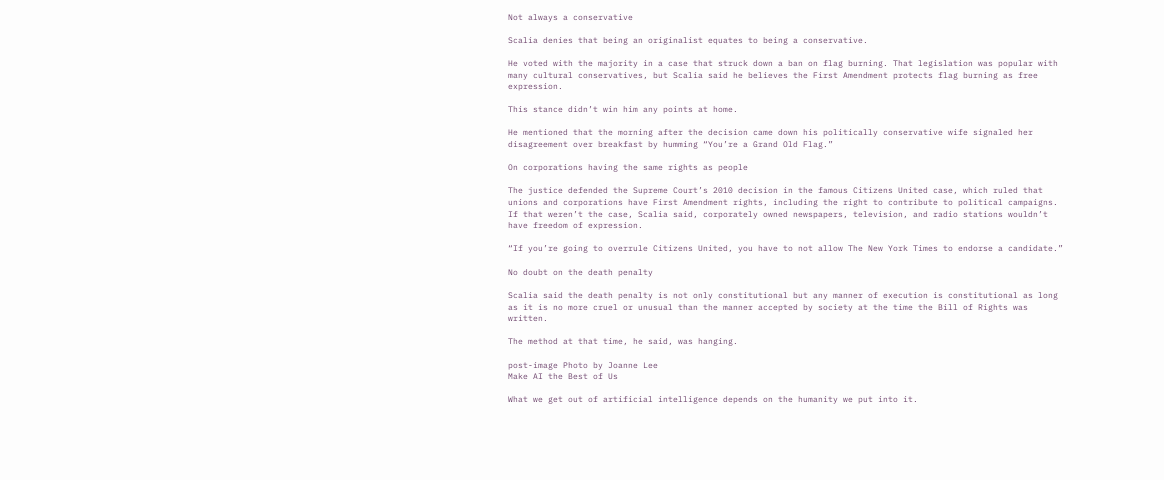Not always a conservative

Scalia denies that being an originalist equates to being a conservative.

He voted with the majority in a case that struck down a ban on flag burning. That legislation was popular with many cultural conservatives, but Scalia said he believes the First Amendment protects flag burning as free expression.

This stance didn’t win him any points at home.

He mentioned that the morning after the decision came down his politically conservative wife signaled her disagreement over breakfast by humming “You’re a Grand Old Flag.”

On corporations having the same rights as people

The justice defended the Supreme Court’s 2010 decision in the famous Citizens United case, which ruled that unions and corporations have First Amendment rights, including the right to contribute to political campaigns. If that weren’t the case, Scalia said, corporately owned newspapers, television, and radio stations wouldn’t have freedom of expression.

“If you’re going to overrule Citizens United, you have to not allow The New York Times to endorse a candidate.”

No doubt on the death penalty

Scalia said the death penalty is not only constitutional but any manner of execution is constitutional as long as it is no more cruel or unusual than the manner accepted by society at the time the Bill of Rights was written.

The method at that time, he said, was hanging.

post-image Photo by Joanne Lee
Make AI the Best of Us

What we get out of artificial intelligence depends on the humanity we put into it.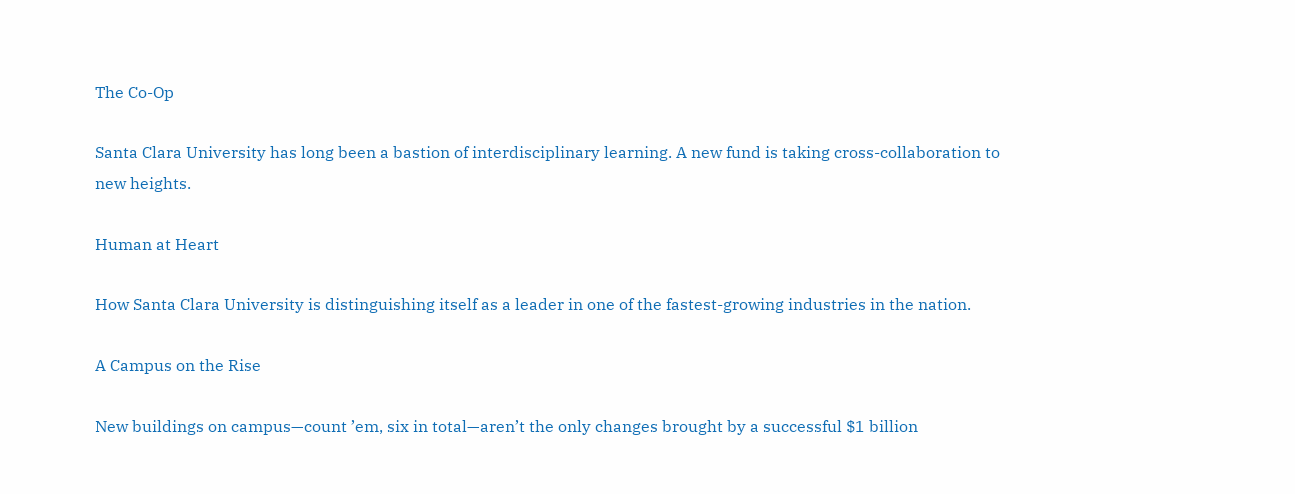The Co-Op

Santa Clara University has long been a bastion of interdisciplinary learning. A new fund is taking cross-collaboration to new heights.

Human at Heart

How Santa Clara University is distinguishing itself as a leader in one of the fastest-growing industries in the nation.

A Campus on the Rise

New buildings on campus—count ’em, six in total—aren’t the only changes brought by a successful $1 billion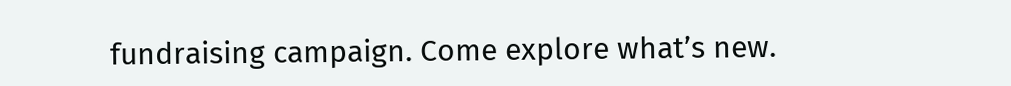fundraising campaign. Come explore what’s new.